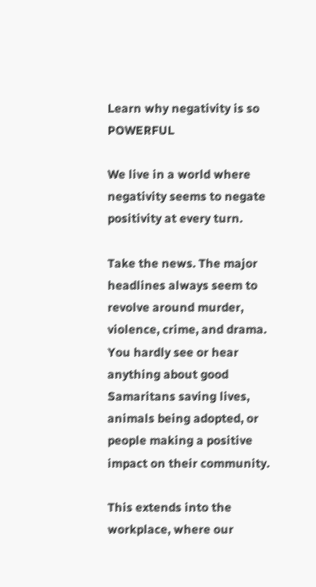Learn why negativity is so POWERFUL

We live in a world where negativity seems to negate positivity at every turn.

Take the news. The major headlines always seem to revolve around murder, violence, crime, and drama. You hardly see or hear anything about good Samaritans saving lives, animals being adopted, or people making a positive impact on their community.

This extends into the workplace, where our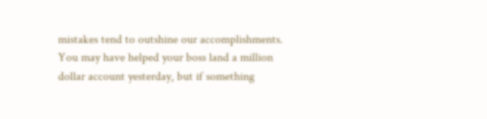mistakes tend to outshine our accomplishments. You may have helped your boss land a million dollar account yesterday, but if something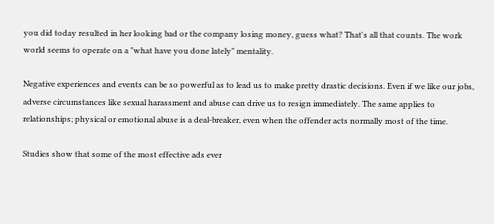you did today resulted in her looking bad or the company losing money, guess what? That's all that counts. The work world seems to operate on a "what have you done lately" mentality.

Negative experiences and events can be so powerful as to lead us to make pretty drastic decisions. Even if we like our jobs, adverse circumstances like sexual harassment and abuse can drive us to resign immediately. The same applies to relationships; physical or emotional abuse is a deal-breaker, even when the offender acts normally most of the time.

Studies show that some of the most effective ads ever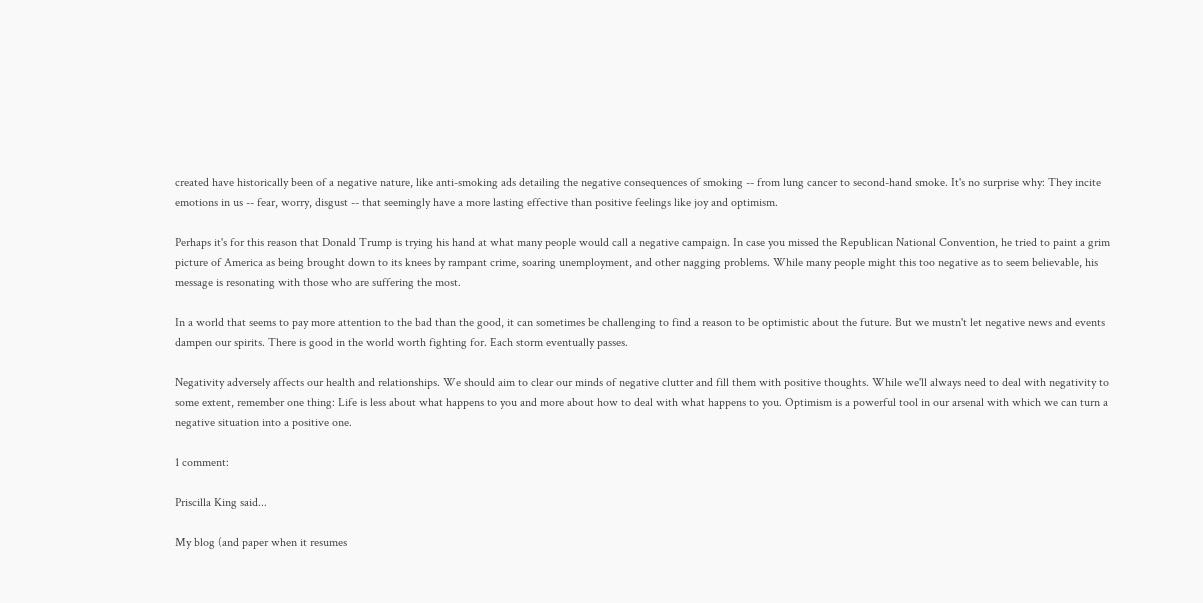created have historically been of a negative nature, like anti-smoking ads detailing the negative consequences of smoking -- from lung cancer to second-hand smoke. It's no surprise why: They incite emotions in us -- fear, worry, disgust -- that seemingly have a more lasting effective than positive feelings like joy and optimism.

Perhaps it's for this reason that Donald Trump is trying his hand at what many people would call a negative campaign. In case you missed the Republican National Convention, he tried to paint a grim picture of America as being brought down to its knees by rampant crime, soaring unemployment, and other nagging problems. While many people might this too negative as to seem believable, his message is resonating with those who are suffering the most.

In a world that seems to pay more attention to the bad than the good, it can sometimes be challenging to find a reason to be optimistic about the future. But we mustn't let negative news and events dampen our spirits. There is good in the world worth fighting for. Each storm eventually passes.

Negativity adversely affects our health and relationships. We should aim to clear our minds of negative clutter and fill them with positive thoughts. While we'll always need to deal with negativity to some extent, remember one thing: Life is less about what happens to you and more about how to deal with what happens to you. Optimism is a powerful tool in our arsenal with which we can turn a negative situation into a positive one.

1 comment:

Priscilla King said...

My blog (and paper when it resumes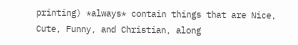printing) *always* contain things that are Nice, Cute, Funny, and Christian, along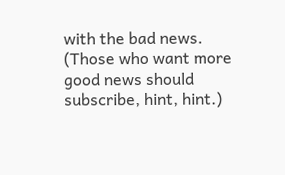with the bad news. (Those who want more good news should subscribe, hint, hint.)